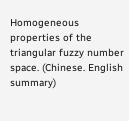Homogeneous properties of the triangular fuzzy number space. (Chinese. English summary)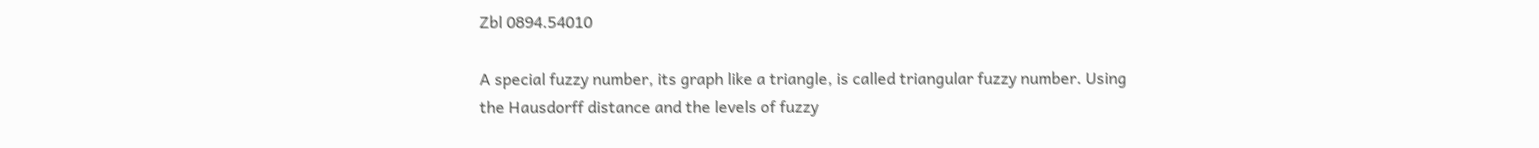Zbl 0894.54010

A special fuzzy number, its graph like a triangle, is called triangular fuzzy number. Using the Hausdorff distance and the levels of fuzzy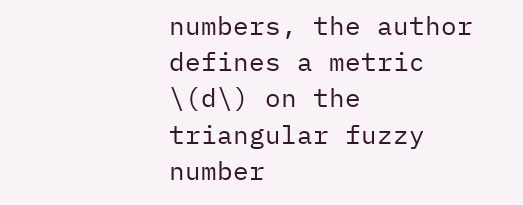numbers, the author defines a metric \(d\) on the triangular fuzzy number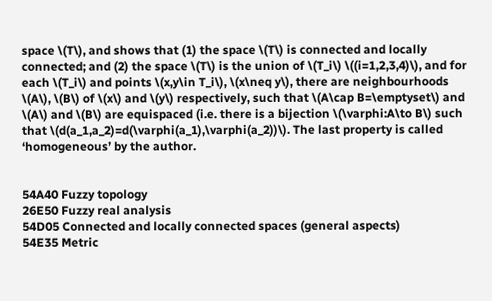space \(T\), and shows that (1) the space \(T\) is connected and locally connected; and (2) the space \(T\) is the union of \(T_i\) \((i=1,2,3,4)\), and for each \(T_i\) and points \(x,y\in T_i\), \(x\neq y\), there are neighbourhoods \(A\), \(B\) of \(x\) and \(y\) respectively, such that \(A\cap B=\emptyset\) and \(A\) and \(B\) are equispaced (i.e. there is a bijection \(\varphi:A\to B\) such that \(d(a_1,a_2)=d(\varphi(a_1),\varphi(a_2))\). The last property is called ‘homogeneous’ by the author.


54A40 Fuzzy topology
26E50 Fuzzy real analysis
54D05 Connected and locally connected spaces (general aspects)
54E35 Metric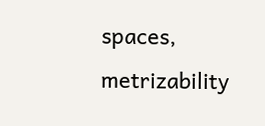spaces, metrizability